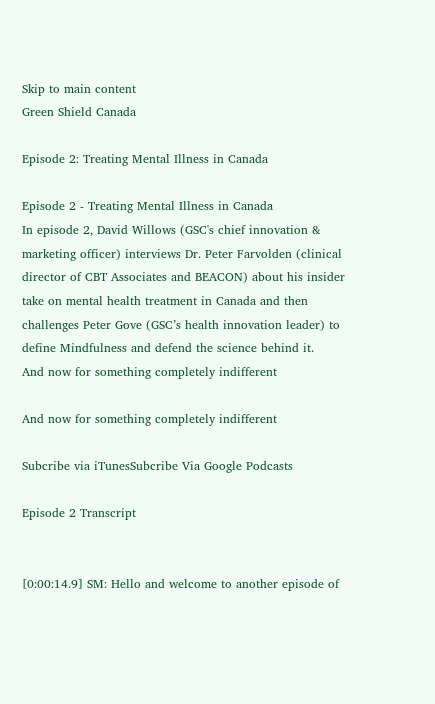Skip to main content
Green Shield Canada

Episode 2: Treating Mental Illness in Canada

Episode 2 - Treating Mental Illness in Canada
In episode 2, David Willows (GSC's chief innovation & marketing officer) interviews Dr. Peter Farvolden (clinical director of CBT Associates and BEACON) about his insider take on mental health treatment in Canada and then challenges Peter Gove (GSC’s health innovation leader) to define Mindfulness and defend the science behind it.
And now for something completely indifferent

And now for something completely indifferent

Subcribe via iTunesSubcribe Via Google Podcasts

Episode 2 Transcript


[0:00:14.9] SM: Hello and welcome to another episode of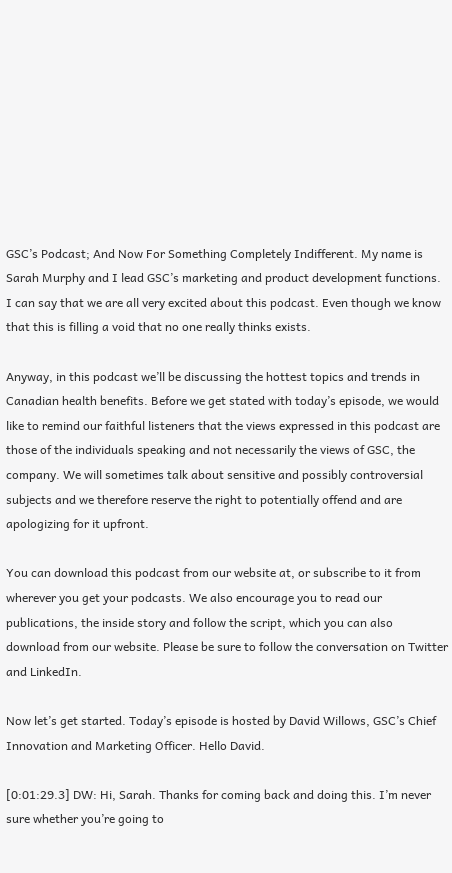GSC’s Podcast; And Now For Something Completely Indifferent. My name is Sarah Murphy and I lead GSC’s marketing and product development functions. I can say that we are all very excited about this podcast. Even though we know that this is filling a void that no one really thinks exists.

Anyway, in this podcast we’ll be discussing the hottest topics and trends in Canadian health benefits. Before we get stated with today’s episode, we would like to remind our faithful listeners that the views expressed in this podcast are those of the individuals speaking and not necessarily the views of GSC, the company. We will sometimes talk about sensitive and possibly controversial subjects and we therefore reserve the right to potentially offend and are apologizing for it upfront.

You can download this podcast from our website at, or subscribe to it from wherever you get your podcasts. We also encourage you to read our publications, the inside story and follow the script, which you can also download from our website. Please be sure to follow the conversation on Twitter and LinkedIn.

Now let’s get started. Today’s episode is hosted by David Willows, GSC’s Chief Innovation and Marketing Officer. Hello David.

[0:01:29.3] DW: Hi, Sarah. Thanks for coming back and doing this. I’m never sure whether you’re going to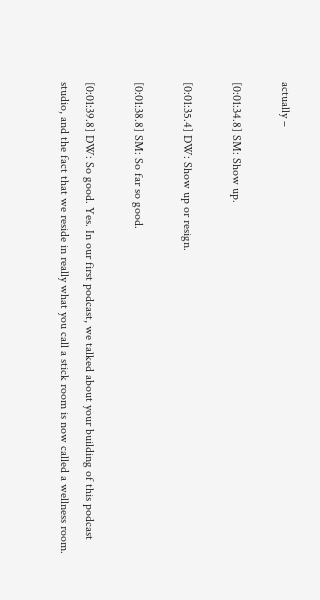actually –

[0:01:34.8] SM: Show up.

[0:01:35.4] DW: Show up or resign.

[0:01:38.8] SM: So far so good.

[0:01:39.8] DW: So good. Yes. In our first podcast, we talked about your building of this podcast studio, and the fact that we reside in really what you call a stick room is now called a wellness room.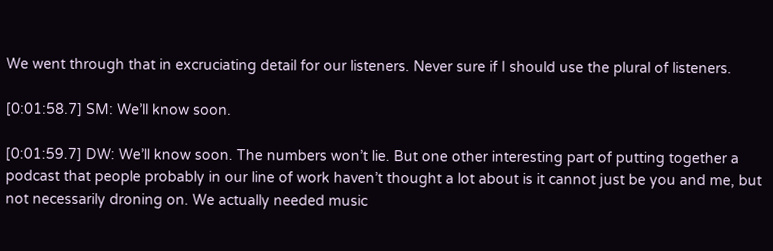We went through that in excruciating detail for our listeners. Never sure if I should use the plural of listeners.

[0:01:58.7] SM: We’ll know soon.

[0:01:59.7] DW: We’ll know soon. The numbers won’t lie. But one other interesting part of putting together a podcast that people probably in our line of work haven’t thought a lot about is it cannot just be you and me, but not necessarily droning on. We actually needed music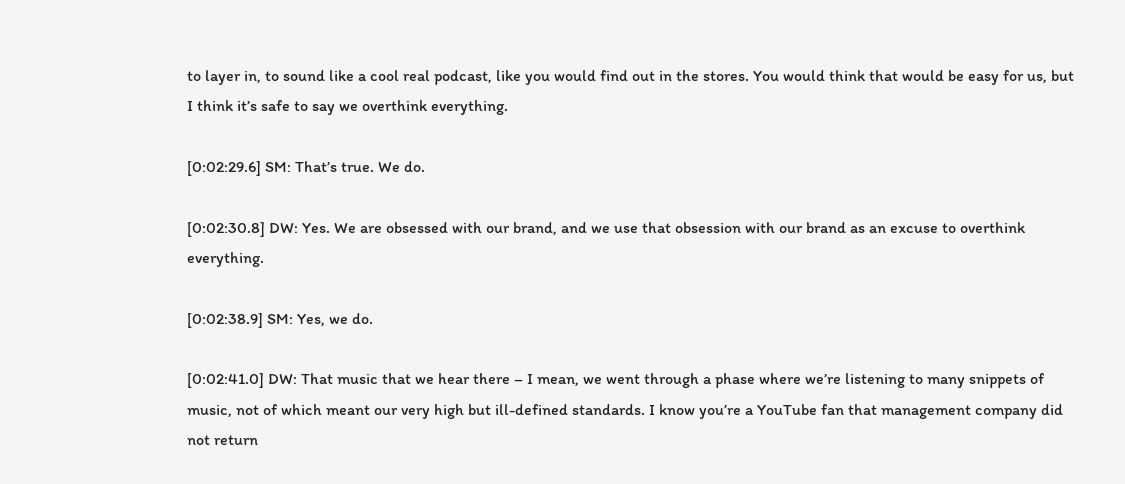to layer in, to sound like a cool real podcast, like you would find out in the stores. You would think that would be easy for us, but I think it’s safe to say we overthink everything.

[0:02:29.6] SM: That’s true. We do.

[0:02:30.8] DW: Yes. We are obsessed with our brand, and we use that obsession with our brand as an excuse to overthink everything.

[0:02:38.9] SM: Yes, we do.

[0:02:41.0] DW: That music that we hear there – I mean, we went through a phase where we’re listening to many snippets of music, not of which meant our very high but ill-defined standards. I know you’re a YouTube fan that management company did not return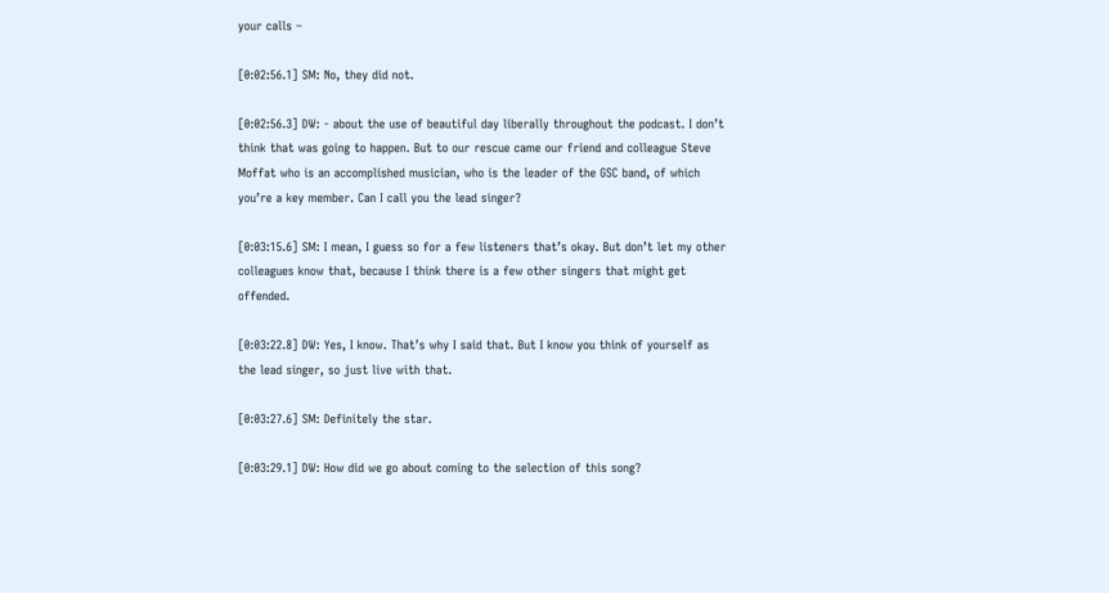your calls –

[0:02:56.1] SM: No, they did not.

[0:02:56.3] DW: - about the use of beautiful day liberally throughout the podcast. I don’t think that was going to happen. But to our rescue came our friend and colleague Steve Moffat who is an accomplished musician, who is the leader of the GSC band, of which you’re a key member. Can I call you the lead singer?

[0:03:15.6] SM: I mean, I guess so for a few listeners that’s okay. But don’t let my other colleagues know that, because I think there is a few other singers that might get offended.

[0:03:22.8] DW: Yes, I know. That’s why I said that. But I know you think of yourself as the lead singer, so just live with that.

[0:03:27.6] SM: Definitely the star.

[0:03:29.1] DW: How did we go about coming to the selection of this song?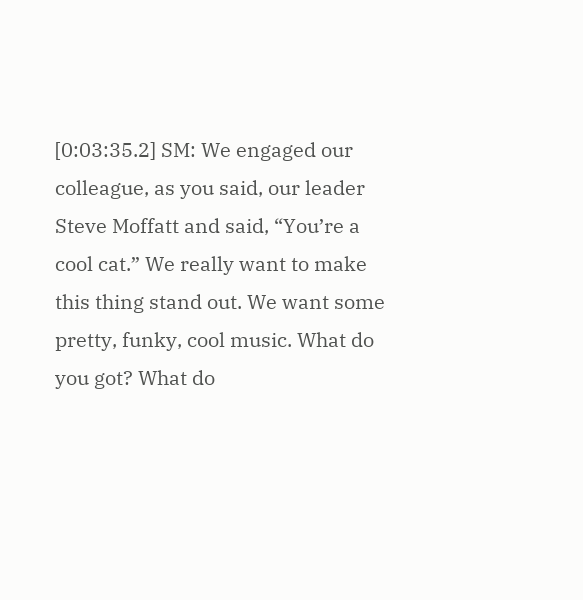[0:03:35.2] SM: We engaged our colleague, as you said, our leader Steve Moffatt and said, “You’re a cool cat.” We really want to make this thing stand out. We want some pretty, funky, cool music. What do you got? What do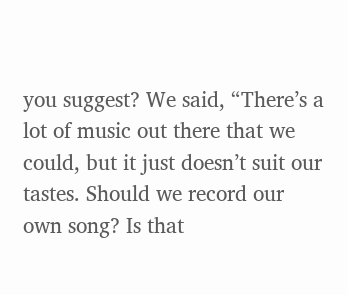you suggest? We said, “There’s a lot of music out there that we could, but it just doesn’t suit our tastes. Should we record our own song? Is that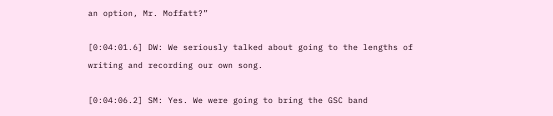an option, Mr. Moffatt?”

[0:04:01.6] DW: We seriously talked about going to the lengths of writing and recording our own song.

[0:04:06.2] SM: Yes. We were going to bring the GSC band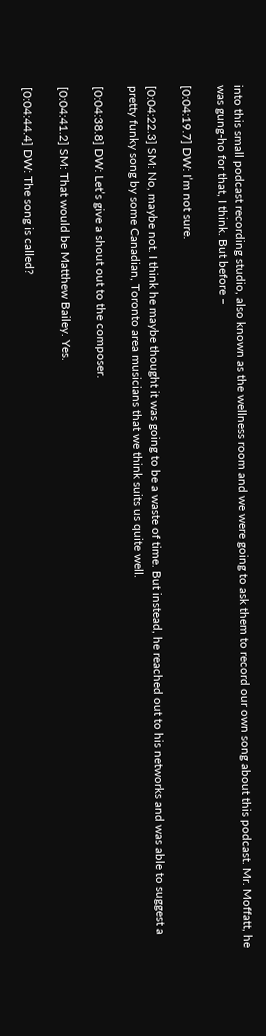into this small podcast recording studio, also known as the wellness room and we were going to ask them to record our own song about this podcast. Mr. Moffatt, he was gung-ho for that, I think. But before –

[0:04:19.7] DW: I’m not sure.

[0:04:22.3] SM: No, maybe not. I think he maybe thought it was going to be a waste of time. But instead, he reached out to his networks and was able to suggest a pretty funky song by some Canadian, Toronto area musicians that we think suits us quite well.

[0:04:38.8] DW: Let’s give a shout out to the composer.

[0:04:41.2] SM: That would be Matthew Bailey. Yes.

[0:04:44.4] DW: The song is called?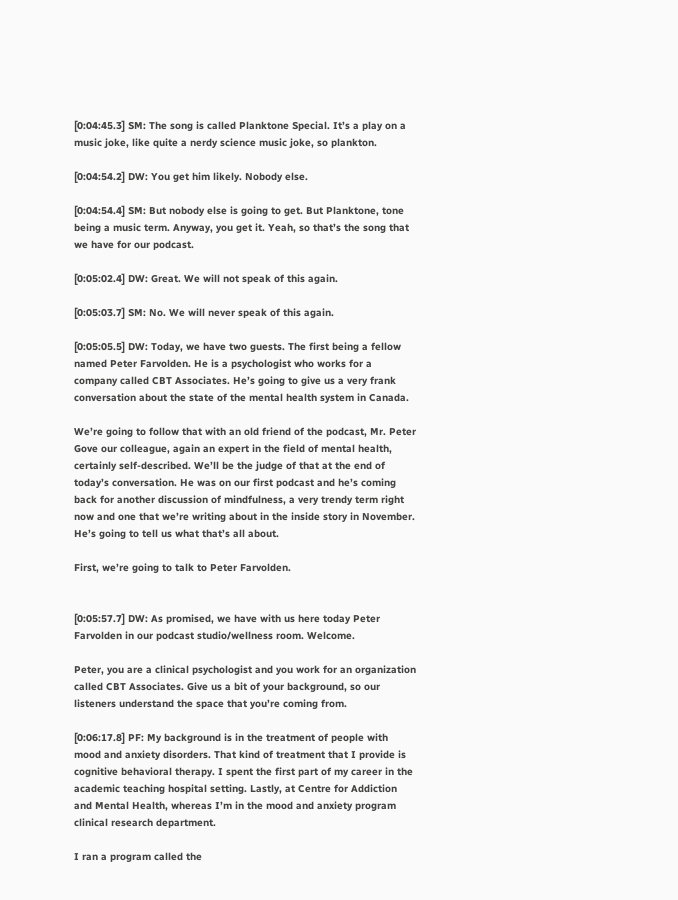[0:04:45.3] SM: The song is called Planktone Special. It’s a play on a music joke, like quite a nerdy science music joke, so plankton.

[0:04:54.2] DW: You get him likely. Nobody else.

[0:04:54.4] SM: But nobody else is going to get. But Planktone, tone being a music term. Anyway, you get it. Yeah, so that’s the song that we have for our podcast.

[0:05:02.4] DW: Great. We will not speak of this again.

[0:05:03.7] SM: No. We will never speak of this again.

[0:05:05.5] DW: Today, we have two guests. The first being a fellow named Peter Farvolden. He is a psychologist who works for a company called CBT Associates. He’s going to give us a very frank conversation about the state of the mental health system in Canada.

We’re going to follow that with an old friend of the podcast, Mr. Peter Gove our colleague, again an expert in the field of mental health, certainly self-described. We’ll be the judge of that at the end of today’s conversation. He was on our first podcast and he’s coming back for another discussion of mindfulness, a very trendy term right now and one that we’re writing about in the inside story in November. He’s going to tell us what that’s all about.

First, we’re going to talk to Peter Farvolden.


[0:05:57.7] DW: As promised, we have with us here today Peter Farvolden in our podcast studio/wellness room. Welcome.

Peter, you are a clinical psychologist and you work for an organization called CBT Associates. Give us a bit of your background, so our listeners understand the space that you’re coming from.

[0:06:17.8] PF: My background is in the treatment of people with mood and anxiety disorders. That kind of treatment that I provide is cognitive behavioral therapy. I spent the first part of my career in the academic teaching hospital setting. Lastly, at Centre for Addiction and Mental Health, whereas I’m in the mood and anxiety program clinical research department.

I ran a program called the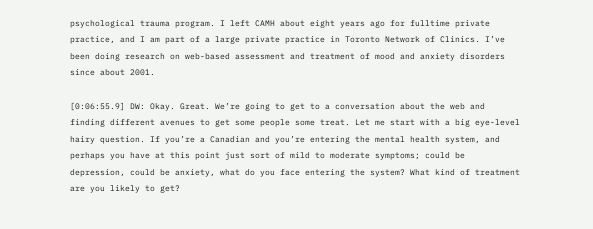psychological trauma program. I left CAMH about eight years ago for fulltime private practice, and I am part of a large private practice in Toronto Network of Clinics. I’ve been doing research on web-based assessment and treatment of mood and anxiety disorders since about 2001.

[0:06:55.9] DW: Okay. Great. We’re going to get to a conversation about the web and finding different avenues to get some people some treat. Let me start with a big eye-level hairy question. If you’re a Canadian and you’re entering the mental health system, and perhaps you have at this point just sort of mild to moderate symptoms; could be depression, could be anxiety, what do you face entering the system? What kind of treatment are you likely to get?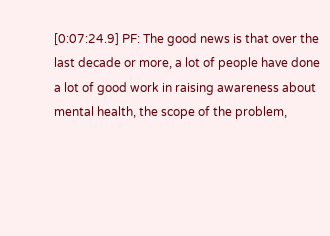[0:07:24.9] PF: The good news is that over the last decade or more, a lot of people have done a lot of good work in raising awareness about mental health, the scope of the problem,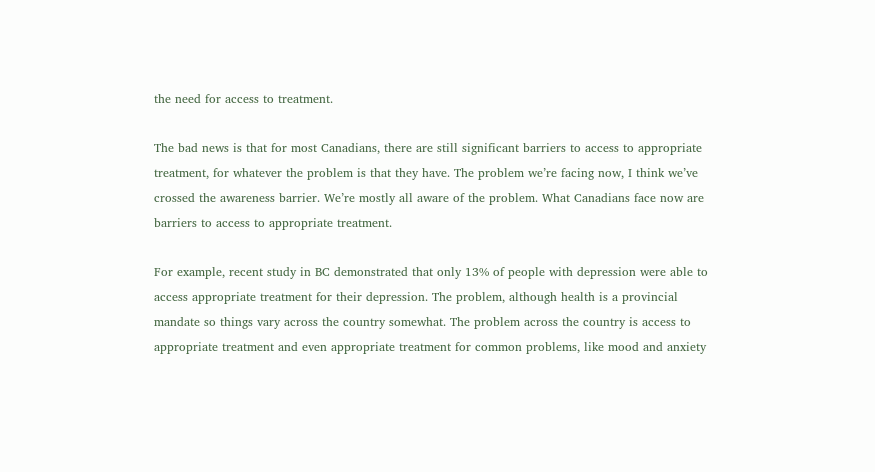the need for access to treatment.

The bad news is that for most Canadians, there are still significant barriers to access to appropriate treatment, for whatever the problem is that they have. The problem we’re facing now, I think we’ve crossed the awareness barrier. We’re mostly all aware of the problem. What Canadians face now are barriers to access to appropriate treatment.

For example, recent study in BC demonstrated that only 13% of people with depression were able to access appropriate treatment for their depression. The problem, although health is a provincial mandate so things vary across the country somewhat. The problem across the country is access to appropriate treatment and even appropriate treatment for common problems, like mood and anxiety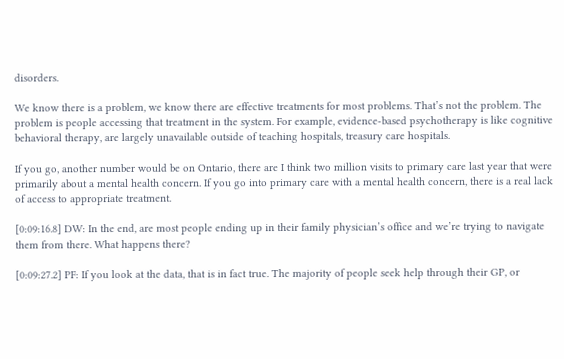disorders.

We know there is a problem, we know there are effective treatments for most problems. That’s not the problem. The problem is people accessing that treatment in the system. For example, evidence-based psychotherapy is like cognitive behavioral therapy, are largely unavailable outside of teaching hospitals, treasury care hospitals.

If you go, another number would be on Ontario, there are I think two million visits to primary care last year that were primarily about a mental health concern. If you go into primary care with a mental health concern, there is a real lack of access to appropriate treatment.

[0:09:16.8] DW: In the end, are most people ending up in their family physician’s office and we’re trying to navigate them from there. What happens there?

[0:09:27.2] PF: If you look at the data, that is in fact true. The majority of people seek help through their GP, or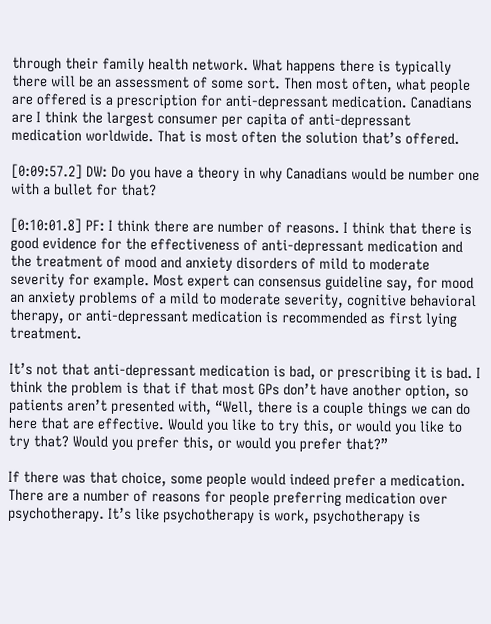through their family health network. What happens there is typically there will be an assessment of some sort. Then most often, what people are offered is a prescription for anti-depressant medication. Canadians are I think the largest consumer per capita of anti-depressant medication worldwide. That is most often the solution that’s offered.

[0:09:57.2] DW: Do you have a theory in why Canadians would be number one with a bullet for that?

[0:10:01.8] PF: I think there are number of reasons. I think that there is good evidence for the effectiveness of anti-depressant medication and the treatment of mood and anxiety disorders of mild to moderate severity for example. Most expert can consensus guideline say, for mood an anxiety problems of a mild to moderate severity, cognitive behavioral therapy, or anti-depressant medication is recommended as first lying treatment.

It’s not that anti-depressant medication is bad, or prescribing it is bad. I think the problem is that if that most GPs don’t have another option, so patients aren’t presented with, “Well, there is a couple things we can do here that are effective. Would you like to try this, or would you like to try that? Would you prefer this, or would you prefer that?”

If there was that choice, some people would indeed prefer a medication. There are a number of reasons for people preferring medication over psychotherapy. It’s like psychotherapy is work, psychotherapy is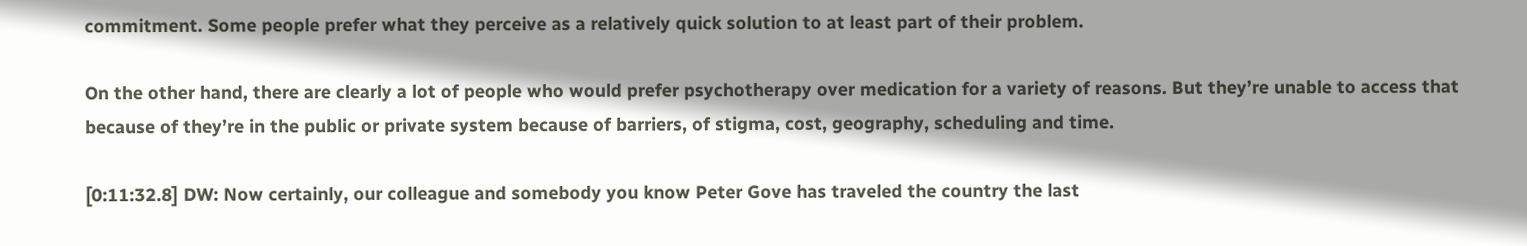commitment. Some people prefer what they perceive as a relatively quick solution to at least part of their problem.

On the other hand, there are clearly a lot of people who would prefer psychotherapy over medication for a variety of reasons. But they’re unable to access that because of they’re in the public or private system because of barriers, of stigma, cost, geography, scheduling and time.

[0:11:32.8] DW: Now certainly, our colleague and somebody you know Peter Gove has traveled the country the last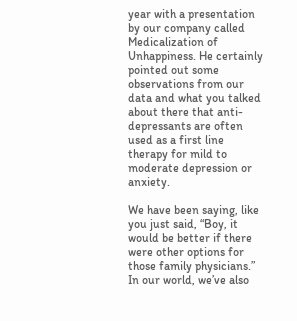year with a presentation by our company called Medicalization of Unhappiness. He certainly pointed out some observations from our data and what you talked about there that anti-depressants are often used as a first line therapy for mild to moderate depression or anxiety.

We have been saying, like you just said, “Boy, it would be better if there were other options for those family physicians.” In our world, we’ve also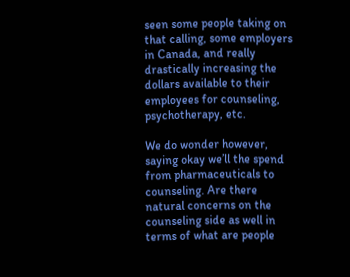seen some people taking on that calling, some employers in Canada, and really drastically increasing the dollars available to their employees for counseling, psychotherapy, etc.

We do wonder however, saying okay we’ll the spend from pharmaceuticals to counseling. Are there natural concerns on the counseling side as well in terms of what are people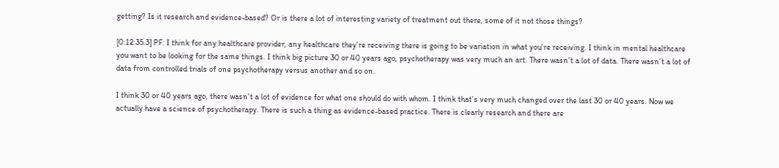getting? Is it research and evidence-based? Or is there a lot of interesting variety of treatment out there, some of it not those things?

[0:12:35.3] PF: I think for any healthcare provider, any healthcare they’re receiving there is going to be variation in what you’re receiving. I think in mental healthcare you want to be looking for the same things. I think big picture 30 or 40 years ago, psychotherapy was very much an art. There wasn’t a lot of data. There wasn’t a lot of data from controlled trials of one psychotherapy versus another and so on.

I think 30 or 40 years ago, there wasn’t a lot of evidence for what one should do with whom. I think that’s very much changed over the last 30 or 40 years. Now we actually have a science of psychotherapy. There is such a thing as evidence-based practice. There is clearly research and there are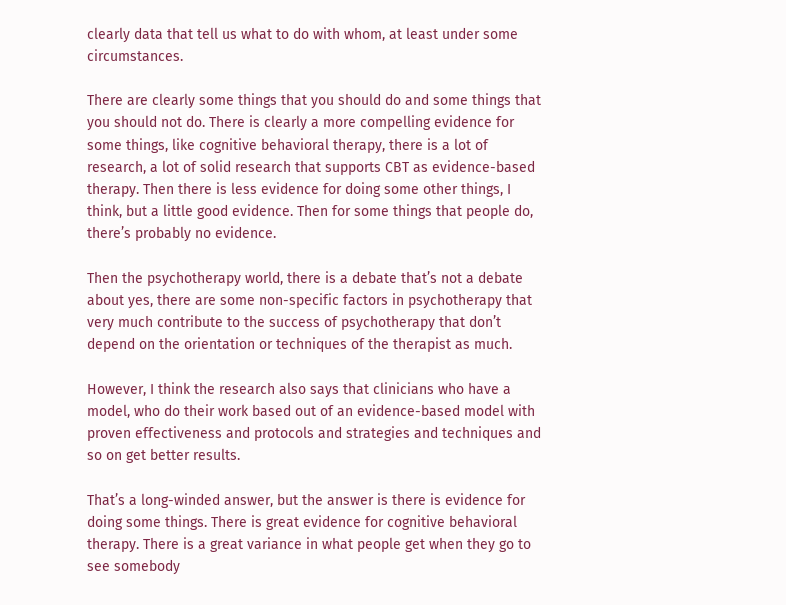clearly data that tell us what to do with whom, at least under some circumstances.

There are clearly some things that you should do and some things that you should not do. There is clearly a more compelling evidence for some things, like cognitive behavioral therapy, there is a lot of research, a lot of solid research that supports CBT as evidence-based therapy. Then there is less evidence for doing some other things, I think, but a little good evidence. Then for some things that people do, there’s probably no evidence.

Then the psychotherapy world, there is a debate that’s not a debate about yes, there are some non-specific factors in psychotherapy that very much contribute to the success of psychotherapy that don’t depend on the orientation or techniques of the therapist as much.

However, I think the research also says that clinicians who have a model, who do their work based out of an evidence-based model with proven effectiveness and protocols and strategies and techniques and so on get better results.

That’s a long-winded answer, but the answer is there is evidence for doing some things. There is great evidence for cognitive behavioral therapy. There is a great variance in what people get when they go to see somebody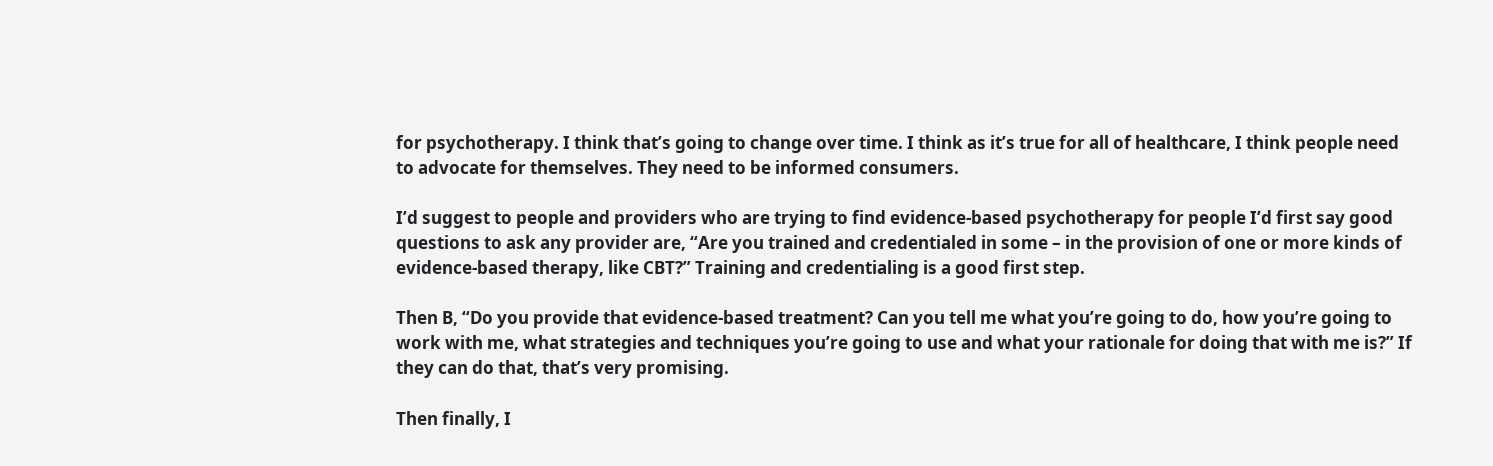for psychotherapy. I think that’s going to change over time. I think as it’s true for all of healthcare, I think people need to advocate for themselves. They need to be informed consumers.

I’d suggest to people and providers who are trying to find evidence-based psychotherapy for people I’d first say good questions to ask any provider are, “Are you trained and credentialed in some – in the provision of one or more kinds of evidence-based therapy, like CBT?” Training and credentialing is a good first step.

Then B, “Do you provide that evidence-based treatment? Can you tell me what you’re going to do, how you’re going to work with me, what strategies and techniques you’re going to use and what your rationale for doing that with me is?” If they can do that, that’s very promising.

Then finally, I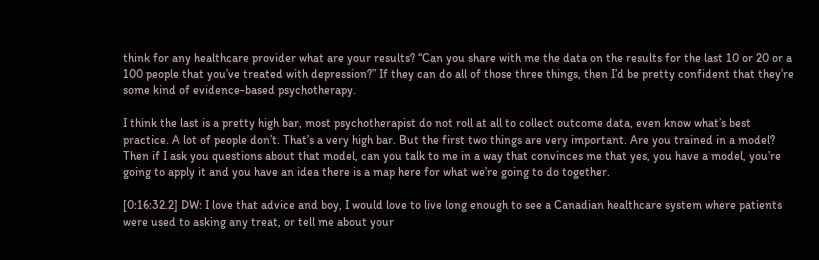think for any healthcare provider what are your results? “Can you share with me the data on the results for the last 10 or 20 or a 100 people that you’ve treated with depression?” If they can do all of those three things, then I’d be pretty confident that they’re some kind of evidence-based psychotherapy.

I think the last is a pretty high bar, most psychotherapist do not roll at all to collect outcome data, even know what’s best practice. A lot of people don’t. That’s a very high bar. But the first two things are very important. Are you trained in a model? Then if I ask you questions about that model, can you talk to me in a way that convinces me that yes, you have a model, you’re going to apply it and you have an idea there is a map here for what we’re going to do together.

[0:16:32.2] DW: I love that advice and boy, I would love to live long enough to see a Canadian healthcare system where patients were used to asking any treat, or tell me about your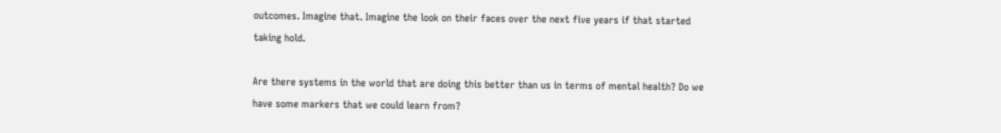outcomes. Imagine that. Imagine the look on their faces over the next five years if that started taking hold.

Are there systems in the world that are doing this better than us in terms of mental health? Do we have some markers that we could learn from?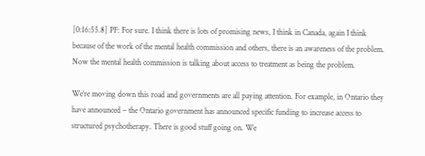[0:16:55.8] PF: For sure. I think there is lots of promising news, I think in Canada, again I think because of the work of the mental health commission and others, there is an awareness of the problem. Now the mental health commission is talking about access to treatment as being the problem.

We’re moving down this road and governments are all paying attention. For example, in Ontario they have announced – the Ontario government has announced specific funding to increase access to structured psychotherapy. There is good stuff going on. We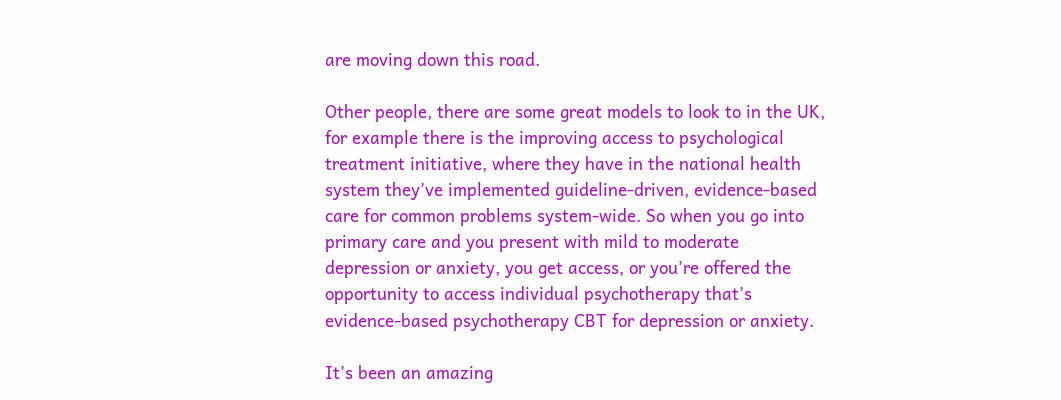are moving down this road.

Other people, there are some great models to look to in the UK, for example there is the improving access to psychological treatment initiative, where they have in the national health system they’ve implemented guideline-driven, evidence-based care for common problems system-wide. So when you go into primary care and you present with mild to moderate depression or anxiety, you get access, or you’re offered the opportunity to access individual psychotherapy that’s evidence-based psychotherapy CBT for depression or anxiety.

It’s been an amazing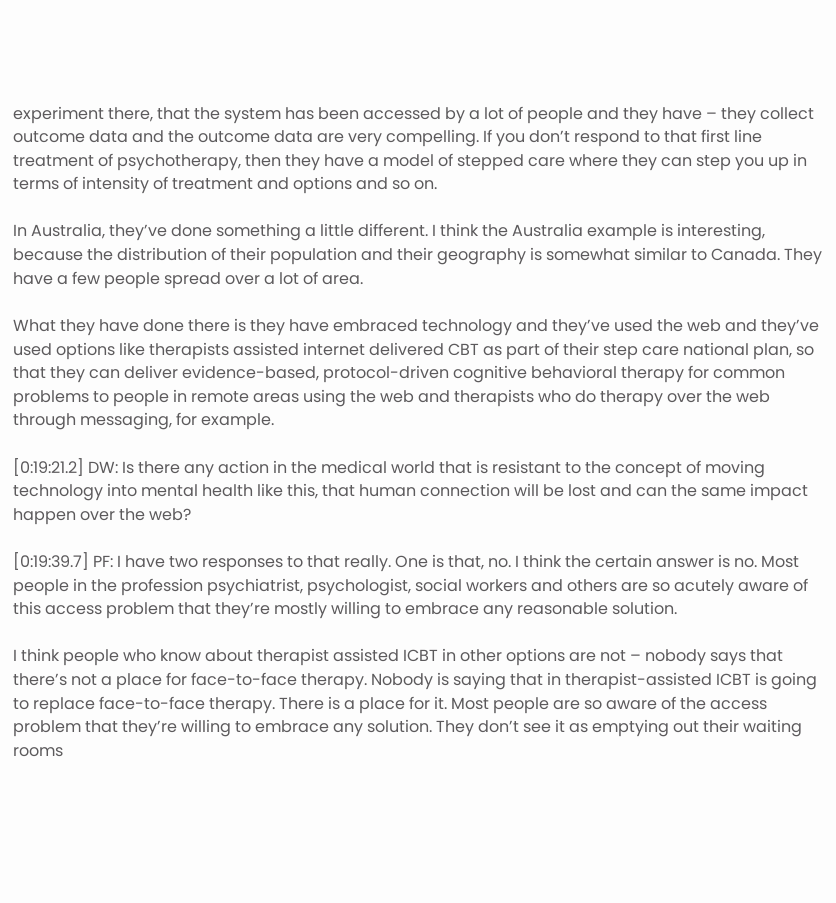experiment there, that the system has been accessed by a lot of people and they have – they collect outcome data and the outcome data are very compelling. If you don’t respond to that first line treatment of psychotherapy, then they have a model of stepped care where they can step you up in terms of intensity of treatment and options and so on.

In Australia, they’ve done something a little different. I think the Australia example is interesting, because the distribution of their population and their geography is somewhat similar to Canada. They have a few people spread over a lot of area.

What they have done there is they have embraced technology and they’ve used the web and they’ve used options like therapists assisted internet delivered CBT as part of their step care national plan, so that they can deliver evidence-based, protocol-driven cognitive behavioral therapy for common problems to people in remote areas using the web and therapists who do therapy over the web through messaging, for example.

[0:19:21.2] DW: Is there any action in the medical world that is resistant to the concept of moving technology into mental health like this, that human connection will be lost and can the same impact happen over the web?

[0:19:39.7] PF: I have two responses to that really. One is that, no. I think the certain answer is no. Most people in the profession psychiatrist, psychologist, social workers and others are so acutely aware of this access problem that they’re mostly willing to embrace any reasonable solution.

I think people who know about therapist assisted ICBT in other options are not – nobody says that there’s not a place for face-to-face therapy. Nobody is saying that in therapist-assisted ICBT is going to replace face-to-face therapy. There is a place for it. Most people are so aware of the access problem that they’re willing to embrace any solution. They don’t see it as emptying out their waiting rooms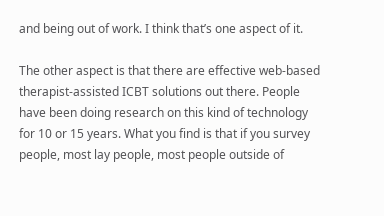and being out of work. I think that’s one aspect of it.

The other aspect is that there are effective web-based therapist-assisted ICBT solutions out there. People have been doing research on this kind of technology for 10 or 15 years. What you find is that if you survey people, most lay people, most people outside of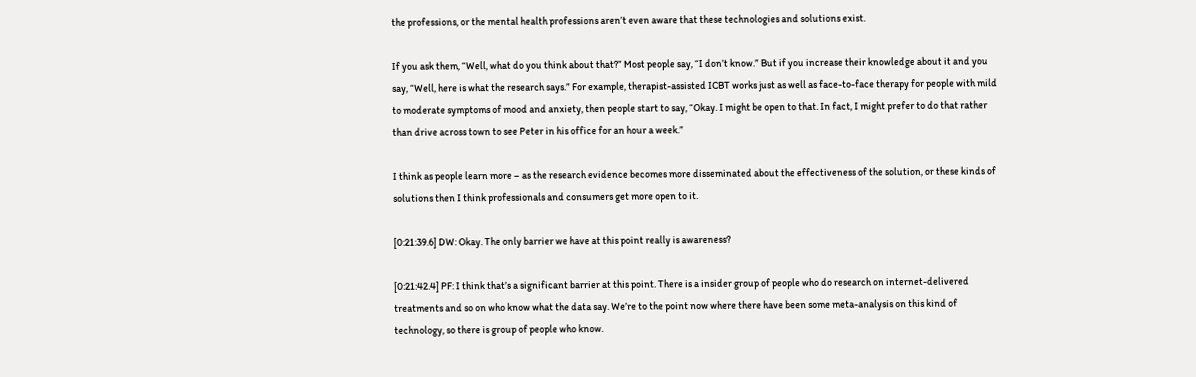the professions, or the mental health professions aren’t even aware that these technologies and solutions exist.

If you ask them, “Well, what do you think about that?” Most people say, “I don’t know.” But if you increase their knowledge about it and you say, “Well, here is what the research says.” For example, therapist-assisted ICBT works just as well as face-to-face therapy for people with mild to moderate symptoms of mood and anxiety, then people start to say, “Okay. I might be open to that. In fact, I might prefer to do that rather than drive across town to see Peter in his office for an hour a week.”

I think as people learn more – as the research evidence becomes more disseminated about the effectiveness of the solution, or these kinds of solutions then I think professionals and consumers get more open to it.

[0:21:39.6] DW: Okay. The only barrier we have at this point really is awareness?

[0:21:42.4] PF: I think that’s a significant barrier at this point. There is a insider group of people who do research on internet-delivered treatments and so on who know what the data say. We’re to the point now where there have been some meta-analysis on this kind of technology, so there is group of people who know.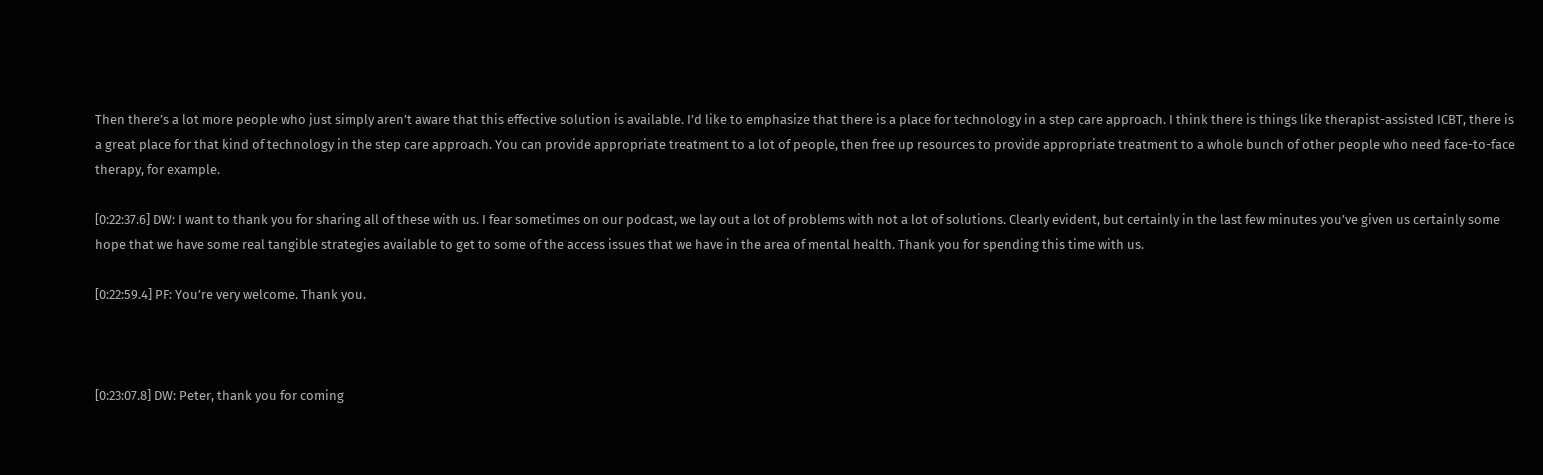Then there’s a lot more people who just simply aren’t aware that this effective solution is available. I’d like to emphasize that there is a place for technology in a step care approach. I think there is things like therapist-assisted ICBT, there is a great place for that kind of technology in the step care approach. You can provide appropriate treatment to a lot of people, then free up resources to provide appropriate treatment to a whole bunch of other people who need face-to-face therapy, for example.

[0:22:37.6] DW: I want to thank you for sharing all of these with us. I fear sometimes on our podcast, we lay out a lot of problems with not a lot of solutions. Clearly evident, but certainly in the last few minutes you’ve given us certainly some hope that we have some real tangible strategies available to get to some of the access issues that we have in the area of mental health. Thank you for spending this time with us.

[0:22:59.4] PF: You’re very welcome. Thank you.



[0:23:07.8] DW: Peter, thank you for coming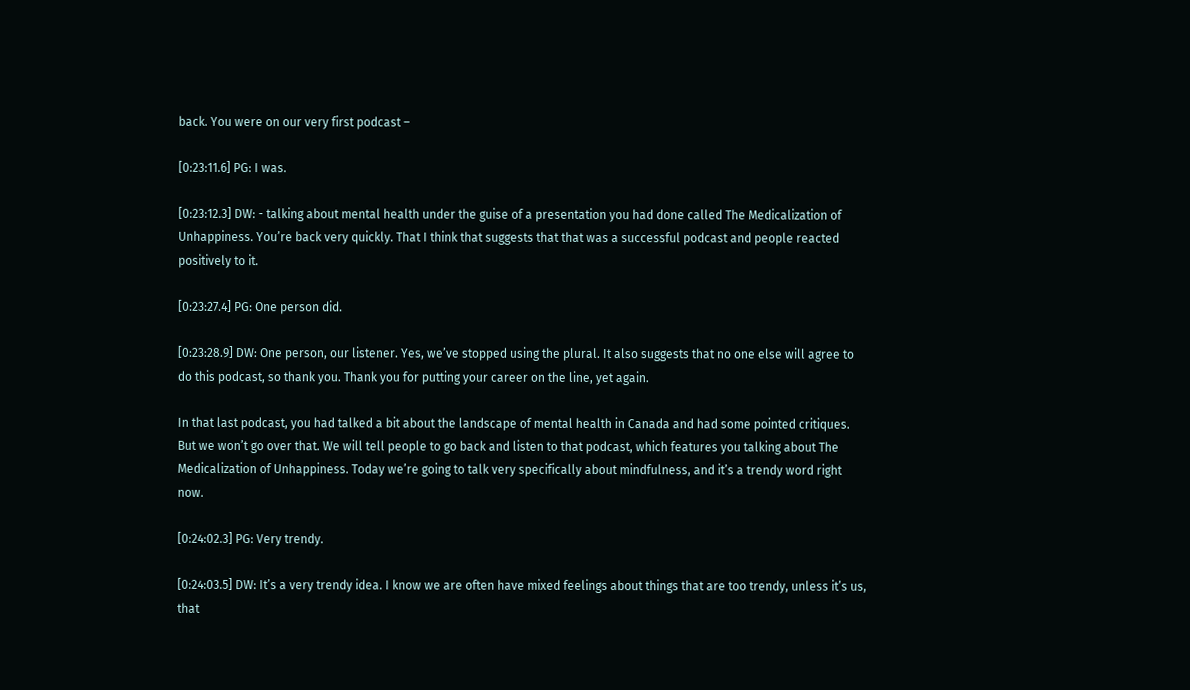back. You were on our very first podcast –

[0:23:11.6] PG: I was.

[0:23:12.3] DW: - talking about mental health under the guise of a presentation you had done called The Medicalization of Unhappiness. You’re back very quickly. That I think that suggests that that was a successful podcast and people reacted positively to it.

[0:23:27.4] PG: One person did.

[0:23:28.9] DW: One person, our listener. Yes, we’ve stopped using the plural. It also suggests that no one else will agree to do this podcast, so thank you. Thank you for putting your career on the line, yet again.

In that last podcast, you had talked a bit about the landscape of mental health in Canada and had some pointed critiques. But we won’t go over that. We will tell people to go back and listen to that podcast, which features you talking about The Medicalization of Unhappiness. Today we’re going to talk very specifically about mindfulness, and it’s a trendy word right now.

[0:24:02.3] PG: Very trendy.

[0:24:03.5] DW: It’s a very trendy idea. I know we are often have mixed feelings about things that are too trendy, unless it’s us, that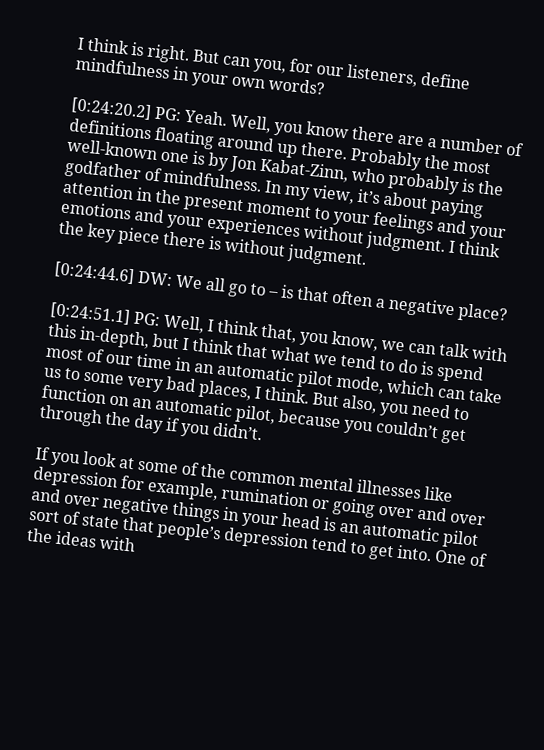I think is right. But can you, for our listeners, define mindfulness in your own words?

[0:24:20.2] PG: Yeah. Well, you know there are a number of definitions floating around up there. Probably the most well-known one is by Jon Kabat-Zinn, who probably is the godfather of mindfulness. In my view, it’s about paying attention in the present moment to your feelings and your emotions and your experiences without judgment. I think the key piece there is without judgment.

[0:24:44.6] DW: We all go to – is that often a negative place?

[0:24:51.1] PG: Well, I think that, you know, we can talk with this in-depth, but I think that what we tend to do is spend most of our time in an automatic pilot mode, which can take us to some very bad places, I think. But also, you need to function on an automatic pilot, because you couldn’t get through the day if you didn’t.

If you look at some of the common mental illnesses like depression for example, rumination or going over and over and over negative things in your head is an automatic pilot sort of state that people’s depression tend to get into. One of the ideas with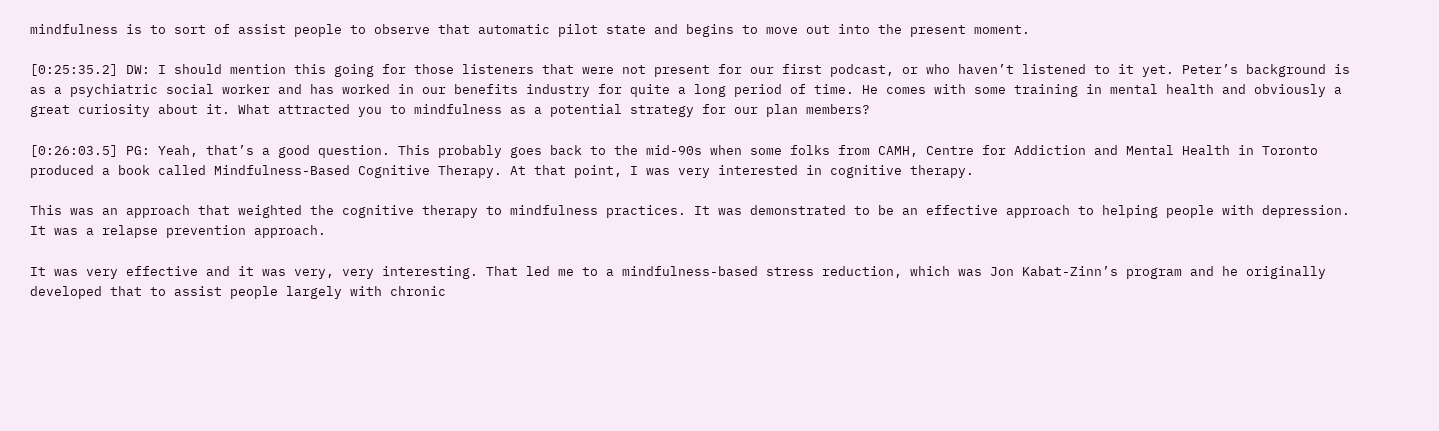mindfulness is to sort of assist people to observe that automatic pilot state and begins to move out into the present moment.

[0:25:35.2] DW: I should mention this going for those listeners that were not present for our first podcast, or who haven’t listened to it yet. Peter’s background is as a psychiatric social worker and has worked in our benefits industry for quite a long period of time. He comes with some training in mental health and obviously a great curiosity about it. What attracted you to mindfulness as a potential strategy for our plan members?

[0:26:03.5] PG: Yeah, that’s a good question. This probably goes back to the mid-90s when some folks from CAMH, Centre for Addiction and Mental Health in Toronto produced a book called Mindfulness-Based Cognitive Therapy. At that point, I was very interested in cognitive therapy.

This was an approach that weighted the cognitive therapy to mindfulness practices. It was demonstrated to be an effective approach to helping people with depression. It was a relapse prevention approach.

It was very effective and it was very, very interesting. That led me to a mindfulness-based stress reduction, which was Jon Kabat-Zinn’s program and he originally developed that to assist people largely with chronic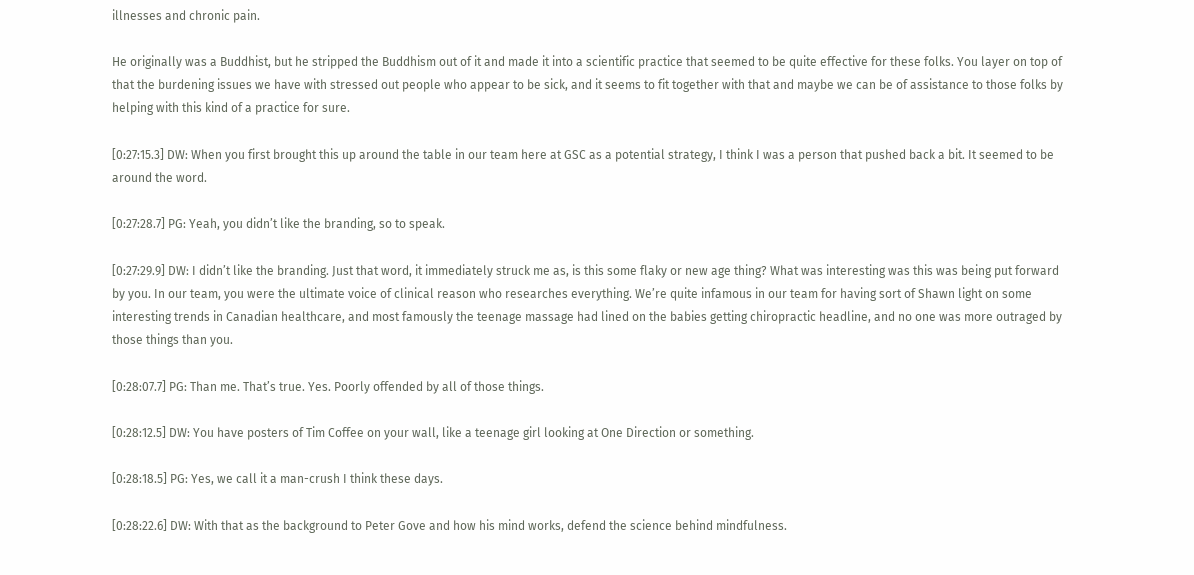illnesses and chronic pain.

He originally was a Buddhist, but he stripped the Buddhism out of it and made it into a scientific practice that seemed to be quite effective for these folks. You layer on top of that the burdening issues we have with stressed out people who appear to be sick, and it seems to fit together with that and maybe we can be of assistance to those folks by helping with this kind of a practice for sure.

[0:27:15.3] DW: When you first brought this up around the table in our team here at GSC as a potential strategy, I think I was a person that pushed back a bit. It seemed to be around the word.

[0:27:28.7] PG: Yeah, you didn’t like the branding, so to speak.

[0:27:29.9] DW: I didn’t like the branding. Just that word, it immediately struck me as, is this some flaky or new age thing? What was interesting was this was being put forward by you. In our team, you were the ultimate voice of clinical reason who researches everything. We’re quite infamous in our team for having sort of Shawn light on some interesting trends in Canadian healthcare, and most famously the teenage massage had lined on the babies getting chiropractic headline, and no one was more outraged by those things than you.

[0:28:07.7] PG: Than me. That’s true. Yes. Poorly offended by all of those things.

[0:28:12.5] DW: You have posters of Tim Coffee on your wall, like a teenage girl looking at One Direction or something.

[0:28:18.5] PG: Yes, we call it a man-crush I think these days.

[0:28:22.6] DW: With that as the background to Peter Gove and how his mind works, defend the science behind mindfulness.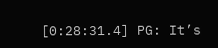[0:28:31.4] PG: It’s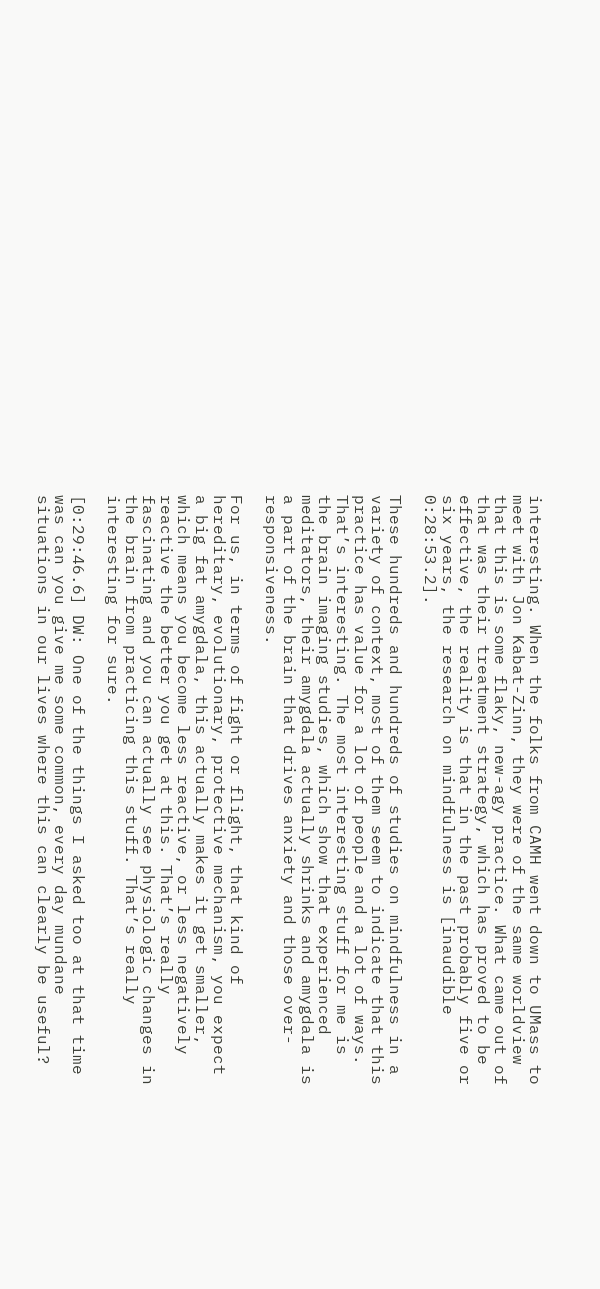interesting. When the folks from CAMH went down to UMass to meet with Jon Kabat-Zinn, they were of the same worldview that this is some flaky, new-agy practice. What came out of that was their treatment strategy, which has proved to be effective, the reality is that in the past probably five or six years, the research on mindfulness is [inaudible 0:28:53.2].

These hundreds and hundreds of studies on mindfulness in a variety of context, most of them seem to indicate that this practice has value for a lot of people and a lot of ways. That’s interesting. The most interesting stuff for me is the brain imaging studies, which show that experienced meditators, their amygdala actually shrinks and amygdala is a part of the brain that drives anxiety and those over-responsiveness.

For us, in terms of fight or flight, that kind of hereditary, evolutionary, protective mechanism, you expect a big fat amygdala, this actually makes it get smaller, which means you become less reactive, or less negatively reactive the better you get at this. That’s really fascinating and you can actually see physiologic changes in the brain from practicing this stuff. That’s really interesting for sure.

[0:29:46.6] DW: One of the things I asked too at that time was can you give me some common, every day mundane situations in our lives where this can clearly be useful?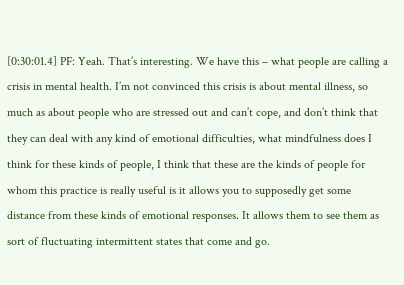[0:30:01.4] PF: Yeah. That’s interesting. We have this – what people are calling a crisis in mental health. I’m not convinced this crisis is about mental illness, so much as about people who are stressed out and can’t cope, and don’t think that they can deal with any kind of emotional difficulties, what mindfulness does I think for these kinds of people, I think that these are the kinds of people for whom this practice is really useful is it allows you to supposedly get some distance from these kinds of emotional responses. It allows them to see them as sort of fluctuating intermittent states that come and go.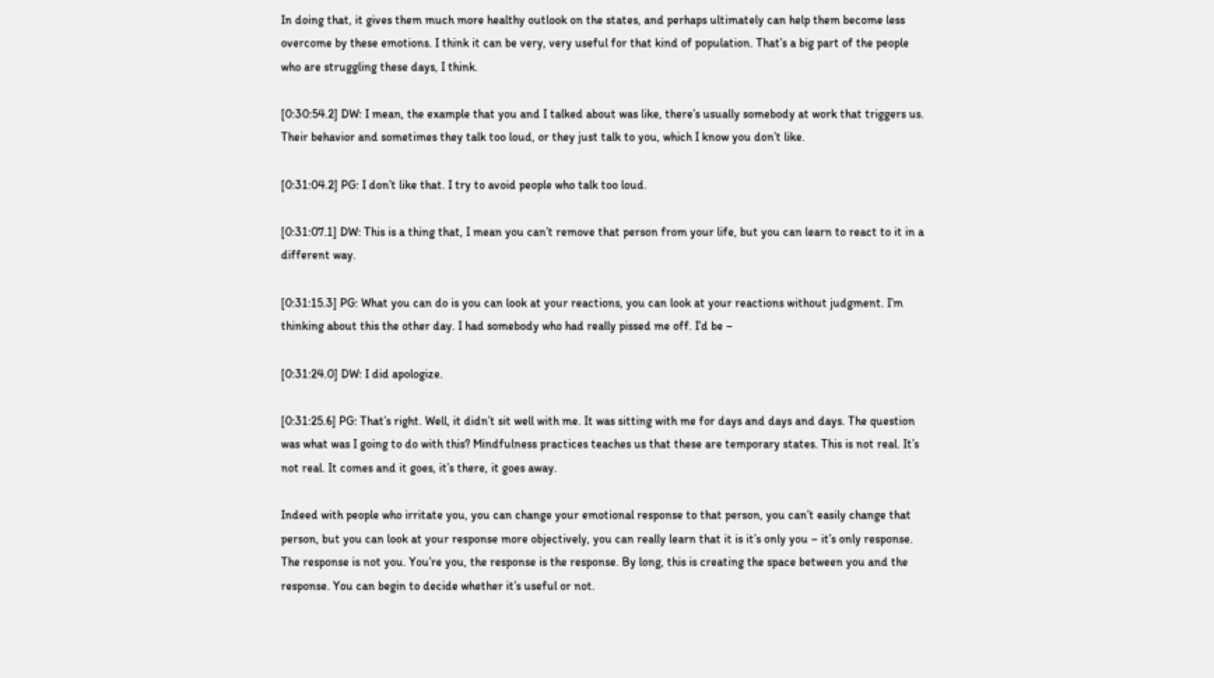In doing that, it gives them much more healthy outlook on the states, and perhaps ultimately can help them become less overcome by these emotions. I think it can be very, very useful for that kind of population. That’s a big part of the people who are struggling these days, I think.

[0:30:54.2] DW: I mean, the example that you and I talked about was like, there’s usually somebody at work that triggers us. Their behavior and sometimes they talk too loud, or they just talk to you, which I know you don’t like.

[0:31:04.2] PG: I don’t like that. I try to avoid people who talk too loud.

[0:31:07.1] DW: This is a thing that, I mean you can’t remove that person from your life, but you can learn to react to it in a different way.

[0:31:15.3] PG: What you can do is you can look at your reactions, you can look at your reactions without judgment. I’m thinking about this the other day. I had somebody who had really pissed me off. I’d be –

[0:31:24.0] DW: I did apologize.

[0:31:25.6] PG: That’s right. Well, it didn’t sit well with me. It was sitting with me for days and days and days. The question was what was I going to do with this? Mindfulness practices teaches us that these are temporary states. This is not real. It’s not real. It comes and it goes, it’s there, it goes away.

Indeed with people who irritate you, you can change your emotional response to that person, you can’t easily change that person, but you can look at your response more objectively, you can really learn that it is it’s only you – it’s only response. The response is not you. You’re you, the response is the response. By long, this is creating the space between you and the response. You can begin to decide whether it’s useful or not.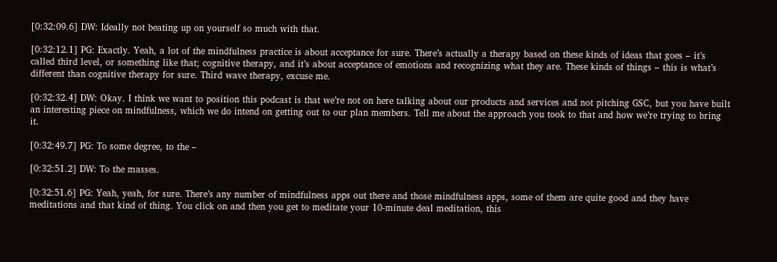[0:32:09.6] DW: Ideally not beating up on yourself so much with that.

[0:32:12.1] PG: Exactly. Yeah, a lot of the mindfulness practice is about acceptance for sure. There’s actually a therapy based on these kinds of ideas that goes – it’s called third level, or something like that; cognitive therapy, and it’s about acceptance of emotions and recognizing what they are. These kinds of things – this is what’s different than cognitive therapy for sure. Third wave therapy, excuse me.

[0:32:32.4] DW: Okay. I think we want to position this podcast is that we’re not on here talking about our products and services and not pitching GSC, but you have built an interesting piece on mindfulness, which we do intend on getting out to our plan members. Tell me about the approach you took to that and how we’re trying to bring it.

[0:32:49.7] PG: To some degree, to the –

[0:32:51.2] DW: To the masses.

[0:32:51.6] PG: Yeah, yeah, for sure. There’s any number of mindfulness apps out there and those mindfulness apps, some of them are quite good and they have meditations and that kind of thing. You click on and then you get to meditate your 10-minute deal meditation, this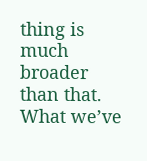thing is much broader than that. What we’ve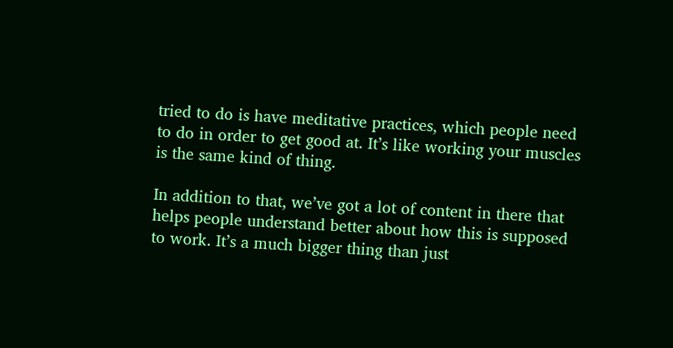tried to do is have meditative practices, which people need to do in order to get good at. It’s like working your muscles is the same kind of thing.

In addition to that, we’ve got a lot of content in there that helps people understand better about how this is supposed to work. It’s a much bigger thing than just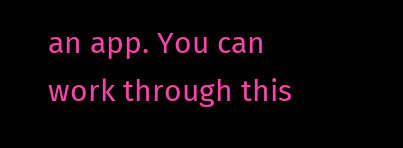an app. You can work through this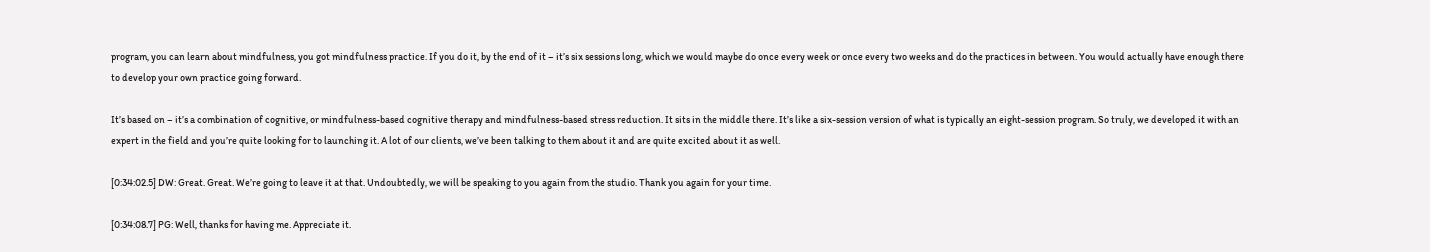program, you can learn about mindfulness, you got mindfulness practice. If you do it, by the end of it – it’s six sessions long, which we would maybe do once every week or once every two weeks and do the practices in between. You would actually have enough there to develop your own practice going forward.

It’s based on – it’s a combination of cognitive, or mindfulness-based cognitive therapy and mindfulness-based stress reduction. It sits in the middle there. It’s like a six-session version of what is typically an eight-session program. So truly, we developed it with an expert in the field and you’re quite looking for to launching it. A lot of our clients, we’ve been talking to them about it and are quite excited about it as well.

[0:34:02.5] DW: Great. Great. We’re going to leave it at that. Undoubtedly, we will be speaking to you again from the studio. Thank you again for your time.

[0:34:08.7] PG: Well, thanks for having me. Appreciate it.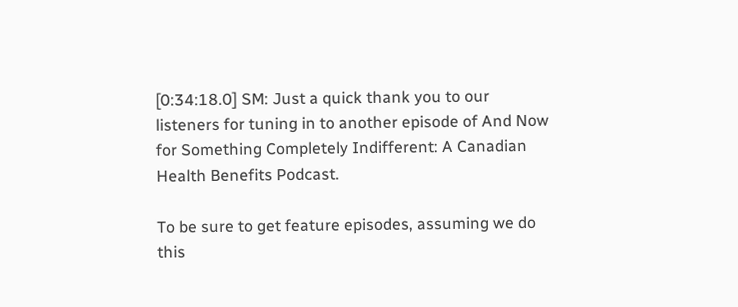[0:34:18.0] SM: Just a quick thank you to our listeners for tuning in to another episode of And Now for Something Completely Indifferent: A Canadian Health Benefits Podcast.

To be sure to get feature episodes, assuming we do this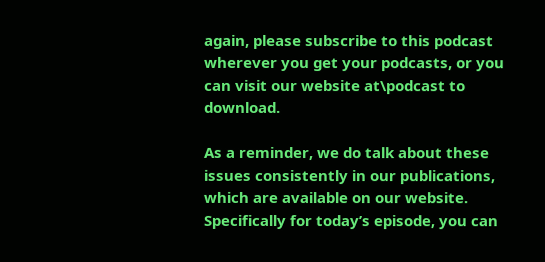again, please subscribe to this podcast wherever you get your podcasts, or you can visit our website at\podcast to download.

As a reminder, we do talk about these issues consistently in our publications, which are available on our website. Specifically for today’s episode, you can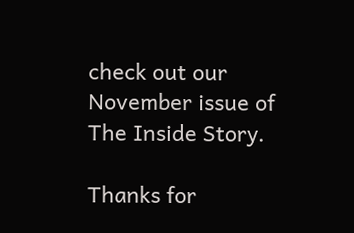check out our November issue of The Inside Story.

Thanks for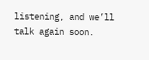listening, and we’ll talk again soon.